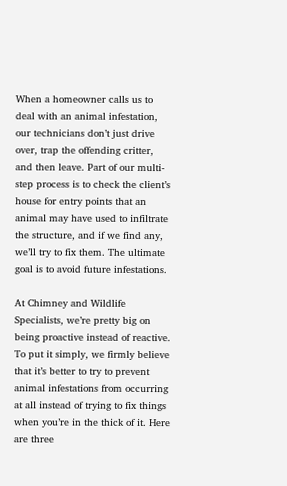When a homeowner calls us to deal with an animal infestation, our technicians don’t just drive over, trap the offending critter, and then leave. Part of our multi-step process is to check the client’s house for entry points that an animal may have used to infiltrate the structure, and if we find any, we’ll try to fix them. The ultimate goal is to avoid future infestations.

At Chimney and Wildlife Specialists, we’re pretty big on being proactive instead of reactive. To put it simply, we firmly believe that it’s better to try to prevent animal infestations from occurring at all instead of trying to fix things when you’re in the thick of it. Here are three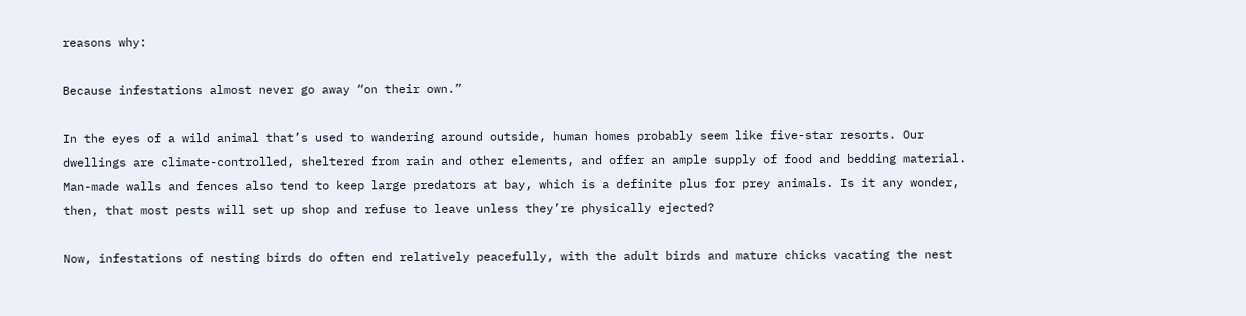reasons why:

Because infestations almost never go away “on their own.”

In the eyes of a wild animal that’s used to wandering around outside, human homes probably seem like five-star resorts. Our dwellings are climate-controlled, sheltered from rain and other elements, and offer an ample supply of food and bedding material. Man-made walls and fences also tend to keep large predators at bay, which is a definite plus for prey animals. Is it any wonder, then, that most pests will set up shop and refuse to leave unless they’re physically ejected?

Now, infestations of nesting birds do often end relatively peacefully, with the adult birds and mature chicks vacating the nest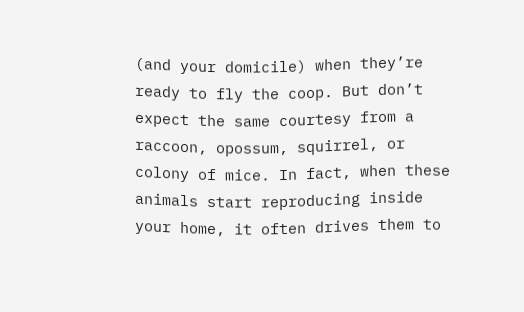(and your domicile) when they’re ready to fly the coop. But don’t expect the same courtesy from a raccoon, opossum, squirrel, or colony of mice. In fact, when these animals start reproducing inside your home, it often drives them to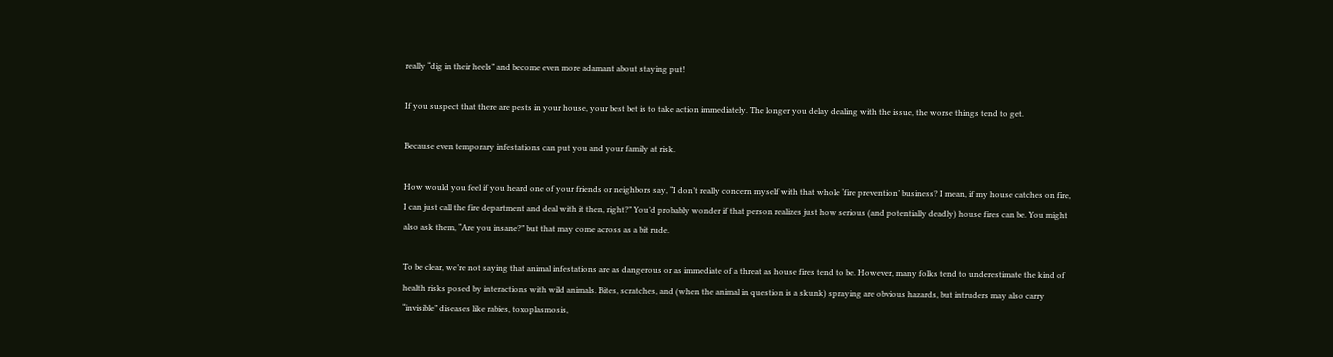really “dig in their heels” and become even more adamant about staying put!

If you suspect that there are pests in your house, your best bet is to take action immediately. The longer you delay dealing with the issue, the worse things tend to get.

Because even temporary infestations can put you and your family at risk.

How would you feel if you heard one of your friends or neighbors say, “I don’t really concern myself with that whole ‘fire prevention’ business? I mean, if my house catches on fire, I can just call the fire department and deal with it then, right?” You’d probably wonder if that person realizes just how serious (and potentially deadly) house fires can be. You might also ask them, “Are you insane?” but that may come across as a bit rude.

To be clear, we’re not saying that animal infestations are as dangerous or as immediate of a threat as house fires tend to be. However, many folks tend to underestimate the kind of health risks posed by interactions with wild animals. Bites, scratches, and (when the animal in question is a skunk) spraying are obvious hazards, but intruders may also carry “invisible” diseases like rabies, toxoplasmosis,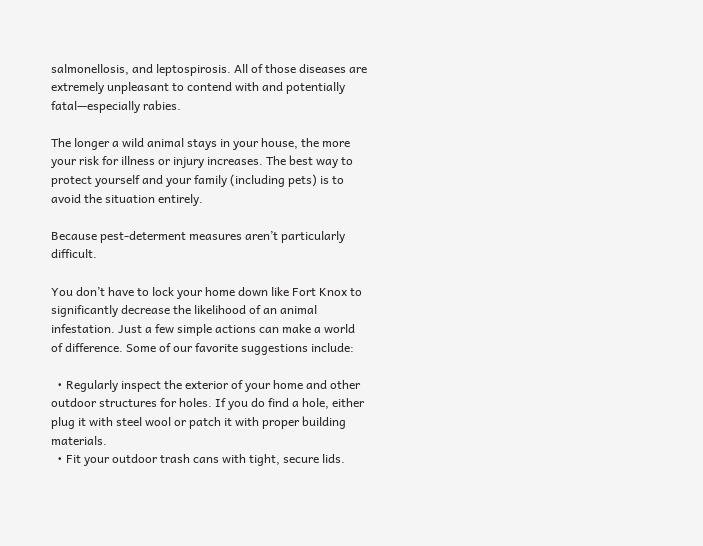salmonellosis, and leptospirosis. All of those diseases are extremely unpleasant to contend with and potentially fatal—especially rabies.

The longer a wild animal stays in your house, the more your risk for illness or injury increases. The best way to protect yourself and your family (including pets) is to avoid the situation entirely.

Because pest-determent measures aren’t particularly difficult.

You don’t have to lock your home down like Fort Knox to significantly decrease the likelihood of an animal infestation. Just a few simple actions can make a world of difference. Some of our favorite suggestions include:

  • Regularly inspect the exterior of your home and other outdoor structures for holes. If you do find a hole, either plug it with steel wool or patch it with proper building materials.
  • Fit your outdoor trash cans with tight, secure lids.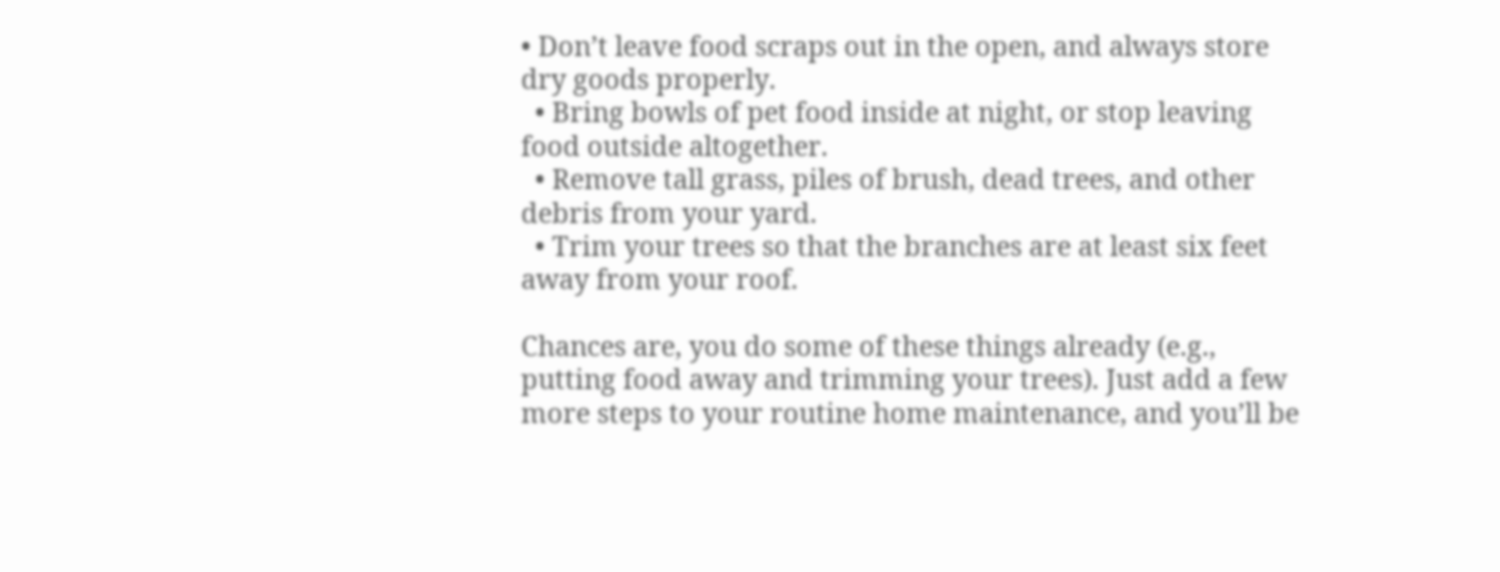• Don’t leave food scraps out in the open, and always store dry goods properly.
  • Bring bowls of pet food inside at night, or stop leaving food outside altogether.
  • Remove tall grass, piles of brush, dead trees, and other debris from your yard.
  • Trim your trees so that the branches are at least six feet away from your roof.

Chances are, you do some of these things already (e.g., putting food away and trimming your trees). Just add a few more steps to your routine home maintenance, and you’ll be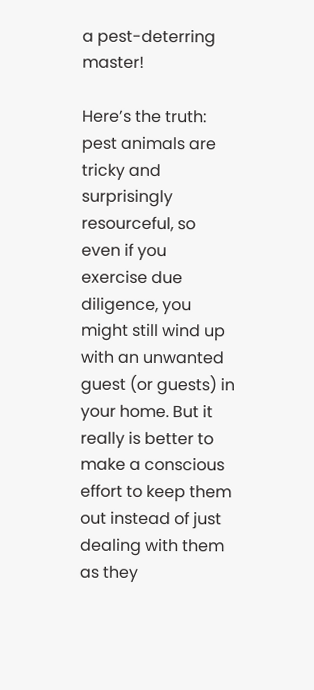a pest-deterring master!

Here’s the truth: pest animals are tricky and surprisingly resourceful, so even if you exercise due diligence, you might still wind up with an unwanted guest (or guests) in your home. But it really is better to make a conscious effort to keep them out instead of just dealing with them as they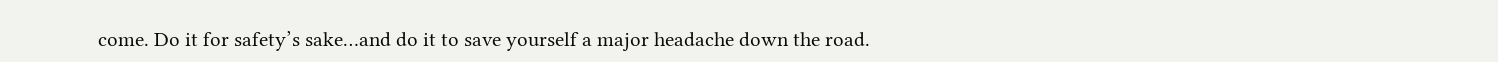come. Do it for safety’s sake…and do it to save yourself a major headache down the road.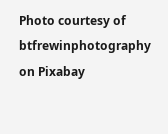Photo courtesy of btfrewinphotography on Pixabay